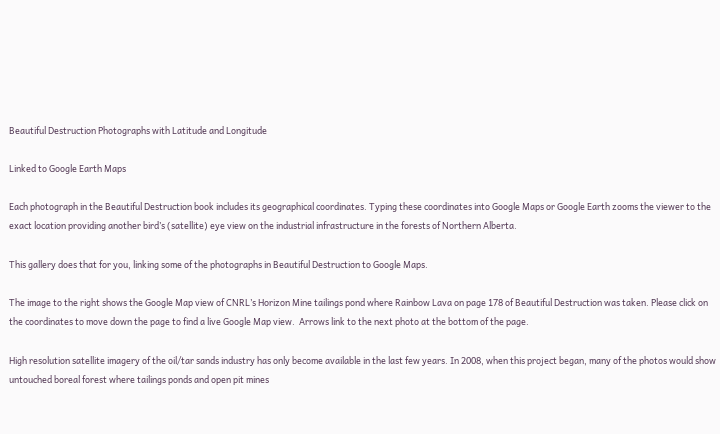Beautiful Destruction Photographs with Latitude and Longitude

Linked to Google Earth Maps

Each photograph in the Beautiful Destruction book includes its geographical coordinates. Typing these coordinates into Google Maps or Google Earth zooms the viewer to the exact location providing another bird’s (satellite) eye view on the industrial infrastructure in the forests of Northern Alberta.

This gallery does that for you, linking some of the photographs in Beautiful Destruction to Google Maps.

The image to the right shows the Google Map view of CNRL’s Horizon Mine tailings pond where Rainbow Lava on page 178 of Beautiful Destruction was taken. Please click on the coordinates to move down the page to find a live Google Map view.  Arrows link to the next photo at the bottom of the page.

High resolution satellite imagery of the oil/tar sands industry has only become available in the last few years. In 2008, when this project began, many of the photos would show untouched boreal forest where tailings ponds and open pit mines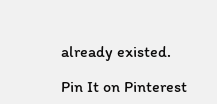already existed.

Pin It on Pinterest